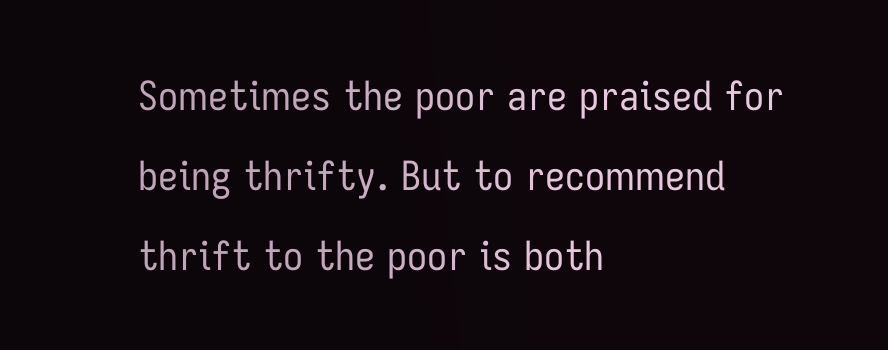Sometimes the poor are praised for being thrifty. But to recommend thrift to the poor is both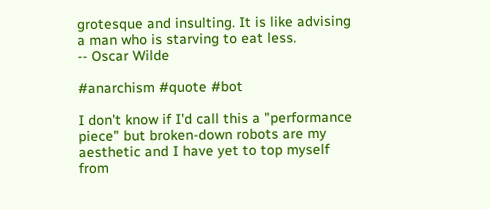grotesque and insulting. It is like advising a man who is starving to eat less.
-- Oscar Wilde

#anarchism #quote #bot

I don't know if I'd call this a "performance piece" but broken-down robots are my aesthetic and I have yet to top myself from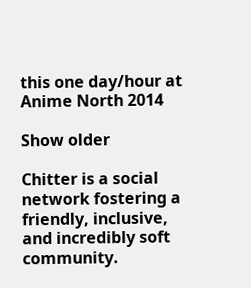this one day/hour at Anime North 2014

Show older

Chitter is a social network fostering a friendly, inclusive, and incredibly soft community.